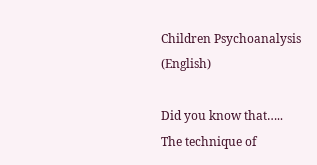Children Psychoanalysis (English)

Did you know that…..
The technique of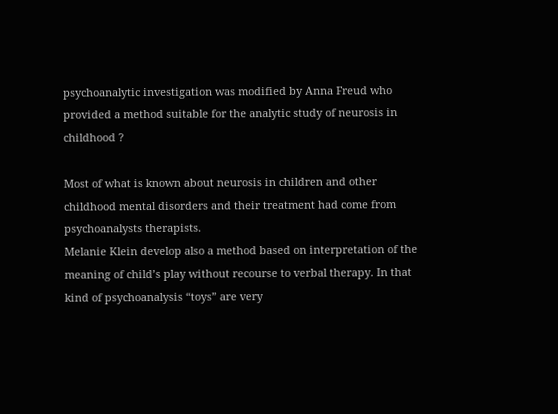psychoanalytic investigation was modified by Anna Freud who provided a method suitable for the analytic study of neurosis in childhood ?

Most of what is known about neurosis in children and other childhood mental disorders and their treatment had come from psychoanalysts therapists.
Melanie Klein develop also a method based on interpretation of the meaning of child’s play without recourse to verbal therapy. In that kind of psychoanalysis “toys” are very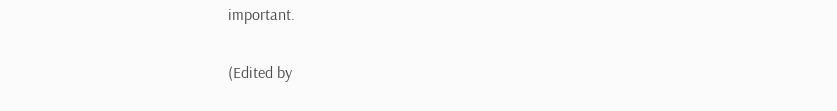important.

(Edited by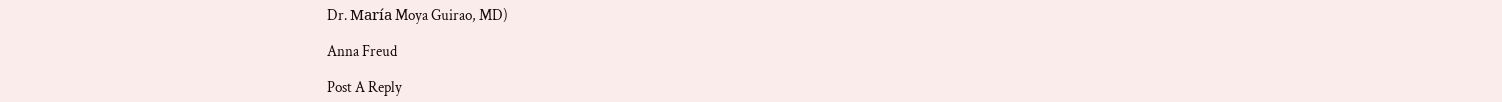Dr. María Moya Guirao, MD)

Anna Freud

Post A Reply